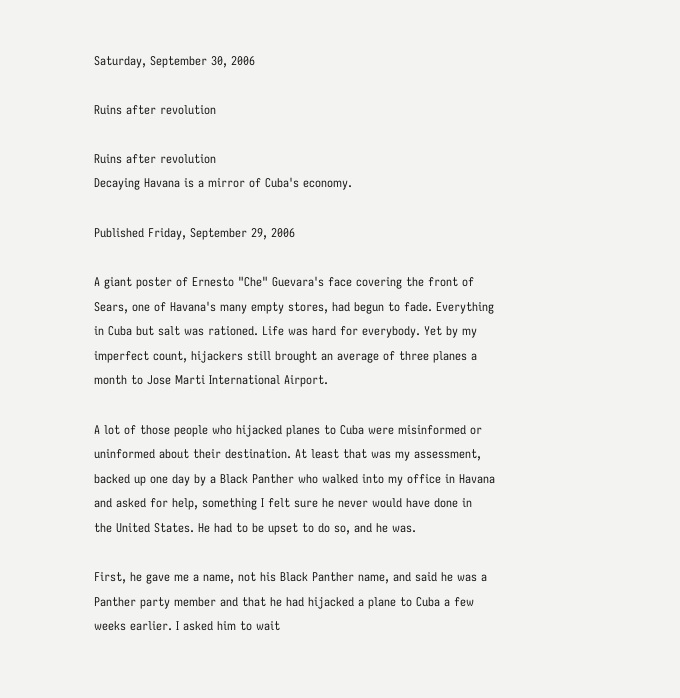Saturday, September 30, 2006

Ruins after revolution

Ruins after revolution
Decaying Havana is a mirror of Cuba's economy.

Published Friday, September 29, 2006

A giant poster of Ernesto "Che" Guevara's face covering the front of
Sears, one of Havana's many empty stores, had begun to fade. Everything
in Cuba but salt was rationed. Life was hard for everybody. Yet by my
imperfect count, hijackers still brought an average of three planes a
month to Jose Marti International Airport.

A lot of those people who hijacked planes to Cuba were misinformed or
uninformed about their destination. At least that was my assessment,
backed up one day by a Black Panther who walked into my office in Havana
and asked for help, something I felt sure he never would have done in
the United States. He had to be upset to do so, and he was.

First, he gave me a name, not his Black Panther name, and said he was a
Panther party member and that he had hijacked a plane to Cuba a few
weeks earlier. I asked him to wait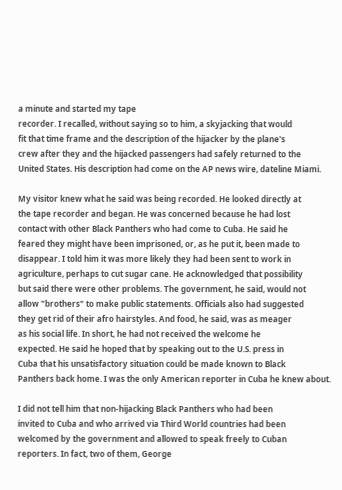a minute and started my tape
recorder. I recalled, without saying so to him, a skyjacking that would
fit that time frame and the description of the hijacker by the plane's
crew after they and the hijacked passengers had safely returned to the
United States. His description had come on the AP news wire, dateline Miami.

My visitor knew what he said was being recorded. He looked directly at
the tape recorder and began. He was concerned because he had lost
contact with other Black Panthers who had come to Cuba. He said he
feared they might have been imprisoned, or, as he put it, been made to
disappear. I told him it was more likely they had been sent to work in
agriculture, perhaps to cut sugar cane. He acknowledged that possibility
but said there were other problems. The government, he said, would not
allow "brothers" to make public statements. Officials also had suggested
they get rid of their afro hairstyles. And food, he said, was as meager
as his social life. In short, he had not received the welcome he
expected. He said he hoped that by speaking out to the U.S. press in
Cuba that his unsatisfactory situation could be made known to Black
Panthers back home. I was the only American reporter in Cuba he knew about.

I did not tell him that non-hijacking Black Panthers who had been
invited to Cuba and who arrived via Third World countries had been
welcomed by the government and allowed to speak freely to Cuban
reporters. In fact, two of them, George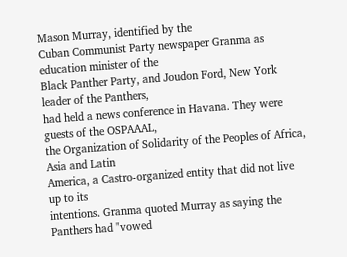Mason Murray, identified by the
Cuban Communist Party newspaper Granma as education minister of the
Black Panther Party, and Joudon Ford, New York leader of the Panthers,
had held a news conference in Havana. They were guests of the OSPAAAL,
the Organization of Solidarity of the Peoples of Africa, Asia and Latin
America, a Castro-organized entity that did not live up to its
intentions. Granma quoted Murray as saying the Panthers had "vowed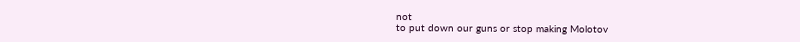not
to put down our guns or stop making Molotov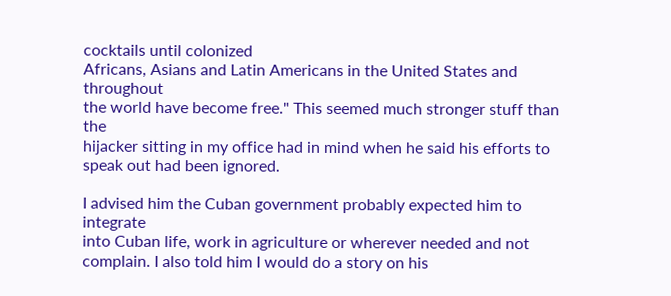cocktails until colonized
Africans, Asians and Latin Americans in the United States and throughout
the world have become free." This seemed much stronger stuff than the
hijacker sitting in my office had in mind when he said his efforts to
speak out had been ignored.

I advised him the Cuban government probably expected him to integrate
into Cuban life, work in agriculture or wherever needed and not
complain. I also told him I would do a story on his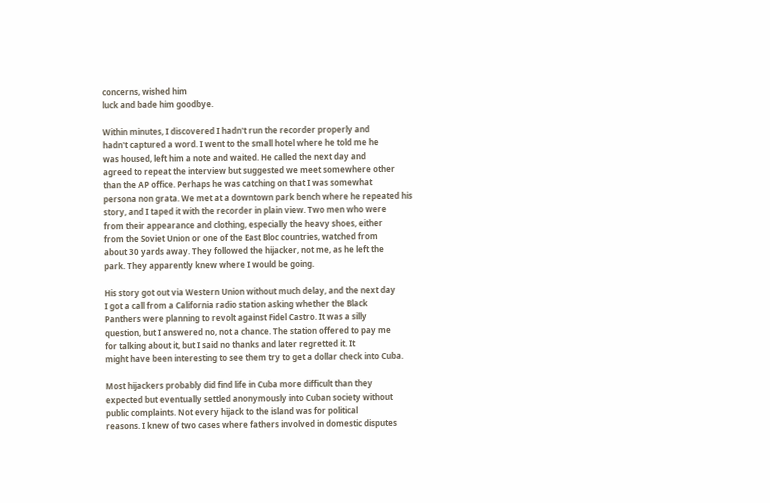concerns, wished him
luck and bade him goodbye.

Within minutes, I discovered I hadn't run the recorder properly and
hadn't captured a word. I went to the small hotel where he told me he
was housed, left him a note and waited. He called the next day and
agreed to repeat the interview but suggested we meet somewhere other
than the AP office. Perhaps he was catching on that I was somewhat
persona non grata. We met at a downtown park bench where he repeated his
story, and I taped it with the recorder in plain view. Two men who were
from their appearance and clothing, especially the heavy shoes, either
from the Soviet Union or one of the East Bloc countries, watched from
about 30 yards away. They followed the hijacker, not me, as he left the
park. They apparently knew where I would be going.

His story got out via Western Union without much delay, and the next day
I got a call from a California radio station asking whether the Black
Panthers were planning to revolt against Fidel Castro. It was a silly
question, but I answered no, not a chance. The station offered to pay me
for talking about it, but I said no thanks and later regretted it. It
might have been interesting to see them try to get a dollar check into Cuba.

Most hijackers probably did find life in Cuba more difficult than they
expected but eventually settled anonymously into Cuban society without
public complaints. Not every hijack to the island was for political
reasons. I knew of two cases where fathers involved in domestic disputes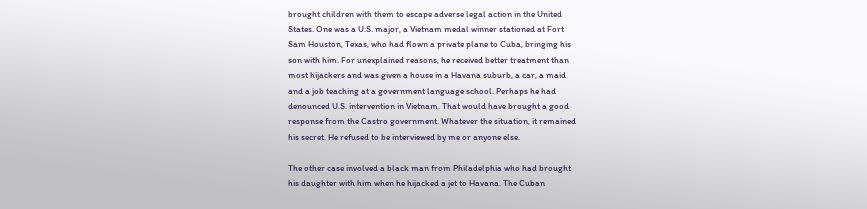brought children with them to escape adverse legal action in the United
States. One was a U.S. major, a Vietnam medal winner stationed at Fort
Sam Houston, Texas, who had flown a private plane to Cuba, bringing his
son with him. For unexplained reasons, he received better treatment than
most hijackers and was given a house in a Havana suburb, a car, a maid
and a job teaching at a government language school. Perhaps he had
denounced U.S. intervention in Vietnam. That would have brought a good
response from the Castro government. Whatever the situation, it remained
his secret. He refused to be interviewed by me or anyone else.

The other case involved a black man from Philadelphia who had brought
his daughter with him when he hijacked a jet to Havana. The Cuban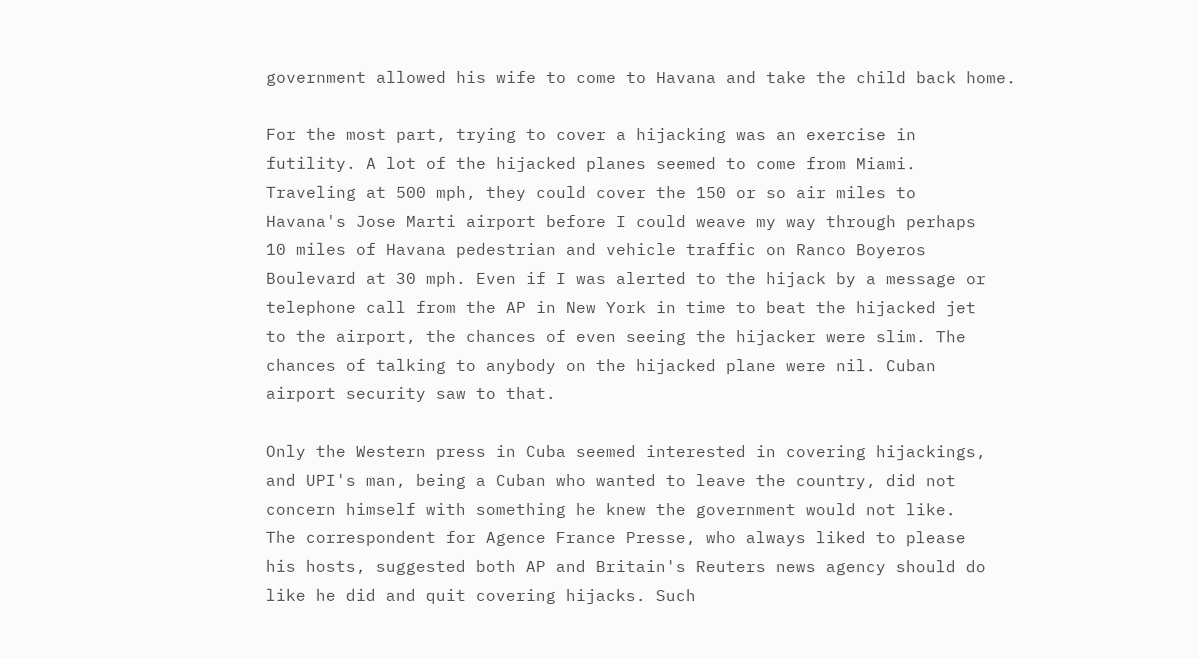government allowed his wife to come to Havana and take the child back home.

For the most part, trying to cover a hijacking was an exercise in
futility. A lot of the hijacked planes seemed to come from Miami.
Traveling at 500 mph, they could cover the 150 or so air miles to
Havana's Jose Marti airport before I could weave my way through perhaps
10 miles of Havana pedestrian and vehicle traffic on Ranco Boyeros
Boulevard at 30 mph. Even if I was alerted to the hijack by a message or
telephone call from the AP in New York in time to beat the hijacked jet
to the airport, the chances of even seeing the hijacker were slim. The
chances of talking to anybody on the hijacked plane were nil. Cuban
airport security saw to that.

Only the Western press in Cuba seemed interested in covering hijackings,
and UPI's man, being a Cuban who wanted to leave the country, did not
concern himself with something he knew the government would not like.
The correspondent for Agence France Presse, who always liked to please
his hosts, suggested both AP and Britain's Reuters news agency should do
like he did and quit covering hijacks. Such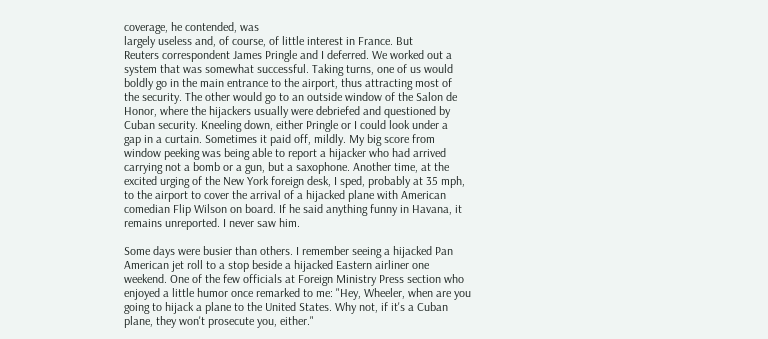coverage, he contended, was
largely useless and, of course, of little interest in France. But
Reuters correspondent James Pringle and I deferred. We worked out a
system that was somewhat successful. Taking turns, one of us would
boldly go in the main entrance to the airport, thus attracting most of
the security. The other would go to an outside window of the Salon de
Honor, where the hijackers usually were debriefed and questioned by
Cuban security. Kneeling down, either Pringle or I could look under a
gap in a curtain. Sometimes it paid off, mildly. My big score from
window peeking was being able to report a hijacker who had arrived
carrying not a bomb or a gun, but a saxophone. Another time, at the
excited urging of the New York foreign desk, I sped, probably at 35 mph,
to the airport to cover the arrival of a hijacked plane with American
comedian Flip Wilson on board. If he said anything funny in Havana, it
remains unreported. I never saw him.

Some days were busier than others. I remember seeing a hijacked Pan
American jet roll to a stop beside a hijacked Eastern airliner one
weekend. One of the few officials at Foreign Ministry Press section who
enjoyed a little humor once remarked to me: "Hey, Wheeler, when are you
going to hijack a plane to the United States. Why not, if it's a Cuban
plane, they won't prosecute you, either."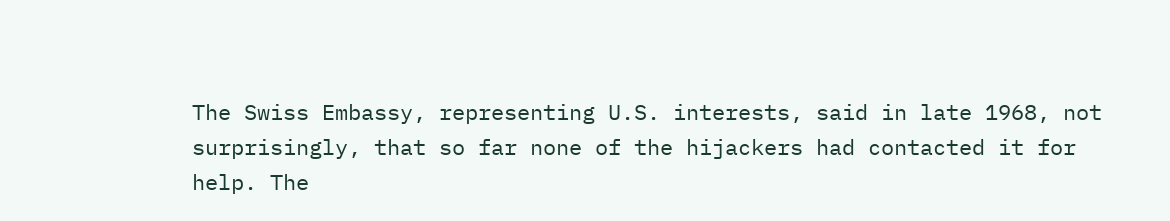The Swiss Embassy, representing U.S. interests, said in late 1968, not
surprisingly, that so far none of the hijackers had contacted it for
help. The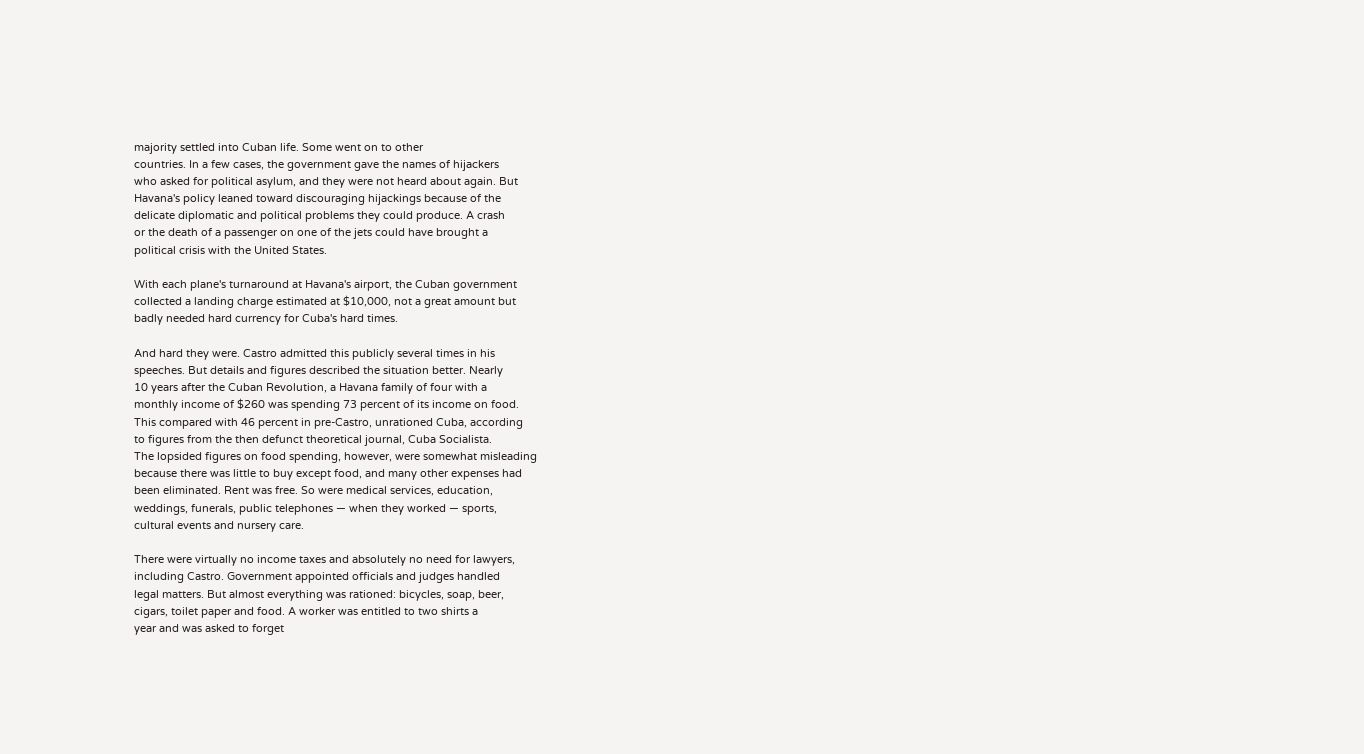majority settled into Cuban life. Some went on to other
countries. In a few cases, the government gave the names of hijackers
who asked for political asylum, and they were not heard about again. But
Havana's policy leaned toward discouraging hijackings because of the
delicate diplomatic and political problems they could produce. A crash
or the death of a passenger on one of the jets could have brought a
political crisis with the United States.

With each plane's turnaround at Havana's airport, the Cuban government
collected a landing charge estimated at $10,000, not a great amount but
badly needed hard currency for Cuba's hard times.

And hard they were. Castro admitted this publicly several times in his
speeches. But details and figures described the situation better. Nearly
10 years after the Cuban Revolution, a Havana family of four with a
monthly income of $260 was spending 73 percent of its income on food.
This compared with 46 percent in pre-Castro, unrationed Cuba, according
to figures from the then defunct theoretical journal, Cuba Socialista.
The lopsided figures on food spending, however, were somewhat misleading
because there was little to buy except food, and many other expenses had
been eliminated. Rent was free. So were medical services, education,
weddings, funerals, public telephones — when they worked — sports,
cultural events and nursery care.

There were virtually no income taxes and absolutely no need for lawyers,
including Castro. Government appointed officials and judges handled
legal matters. But almost everything was rationed: bicycles, soap, beer,
cigars, toilet paper and food. A worker was entitled to two shirts a
year and was asked to forget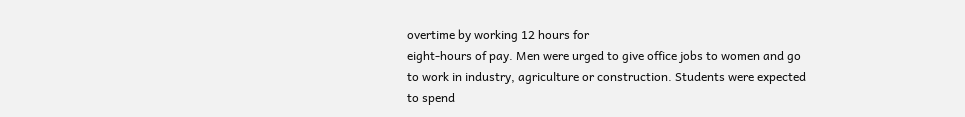overtime by working 12 hours for
eight-hours of pay. Men were urged to give office jobs to women and go
to work in industry, agriculture or construction. Students were expected
to spend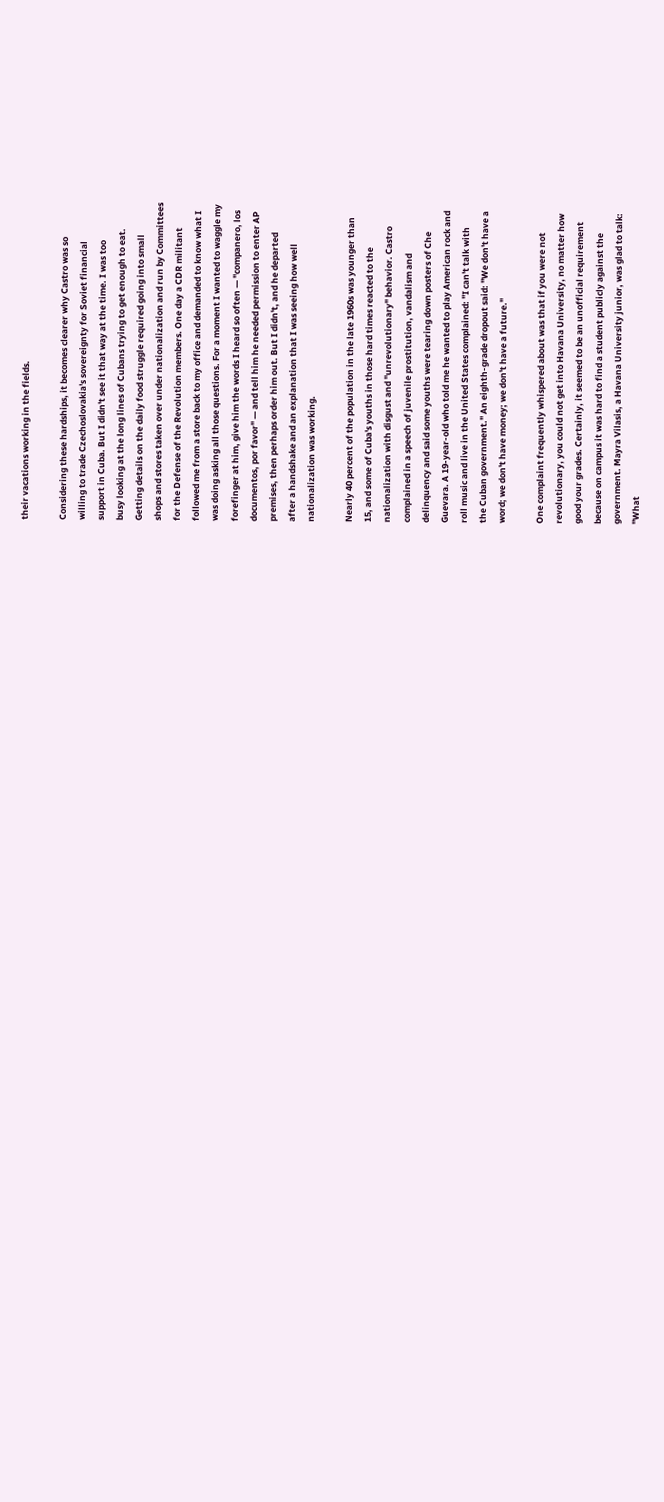their vacations working in the fields.

Considering these hardships, it becomes clearer why Castro was so
willing to trade Czechoslovakia's sovereignty for Soviet financial
support in Cuba. But I didn't see it that way at the time. I was too
busy looking at the long lines of Cubans trying to get enough to eat.
Getting details on the daily food struggle required going into small
shops and stores taken over under nationalization and run by Committees
for the Defense of the Revolution members. One day a CDR militant
followed me from a store back to my office and demanded to know what I
was doing asking all those questions. For a moment I wanted to waggle my
forefinger at him, give him the words I heard so often — "companero, los
documentos, por favor" — and tell him he needed permission to enter AP
premises, then perhaps order him out. But I didn't, and he departed
after a handshake and an explanation that I was seeing how well
nationalization was working.

Nearly 40 percent of the population in the late 1960s was younger than
15, and some of Cuba's youths in those hard times reacted to the
nationalization with disgust and "unrevolutionary" behavior. Castro
complained in a speech of juvenile prostitution, vandalism and
delinquency and said some youths were tearing down posters of Che
Guevara. A 19-year-old who told me he wanted to play American rock and
roll music and live in the United States complained: "I can't talk with
the Cuban government." An eighth-grade dropout said: "We don't have a
word; we don't have money; we don't have a future."

One complaint frequently whispered about was that if you were not
revolutionary, you could not get into Havana University, no matter how
good your grades. Certainly, it seemed to be an unofficial requirement
because on campus it was hard to find a student publicly against the
government. Mayra Vilasis, a Havana University junior, was glad to talk:
"What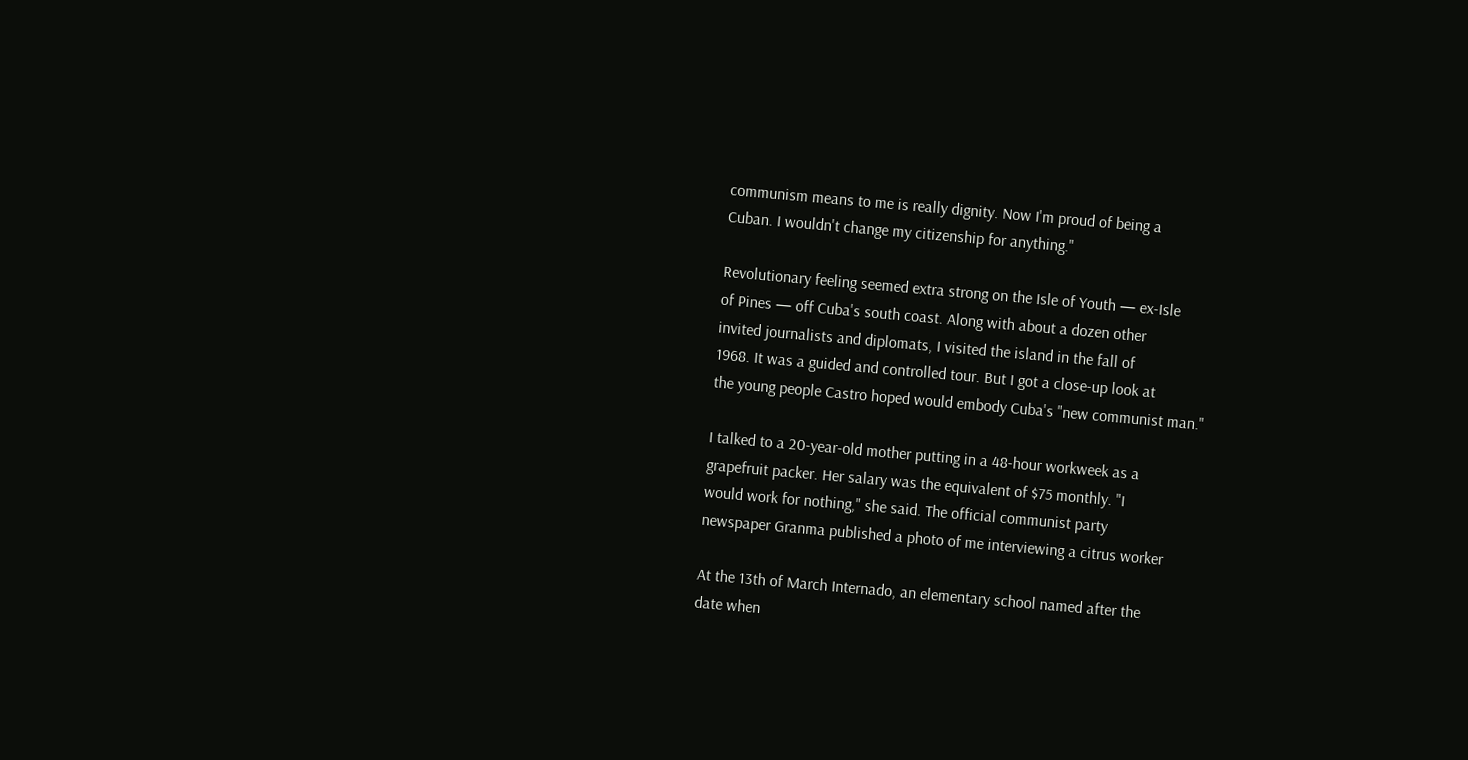communism means to me is really dignity. Now I'm proud of being a
Cuban. I wouldn't change my citizenship for anything."

Revolutionary feeling seemed extra strong on the Isle of Youth — ex-Isle
of Pines — off Cuba's south coast. Along with about a dozen other
invited journalists and diplomats, I visited the island in the fall of
1968. It was a guided and controlled tour. But I got a close-up look at
the young people Castro hoped would embody Cuba's "new communist man."

I talked to a 20-year-old mother putting in a 48-hour workweek as a
grapefruit packer. Her salary was the equivalent of $75 monthly. "I
would work for nothing," she said. The official communist party
newspaper Granma published a photo of me interviewing a citrus worker

At the 13th of March Internado, an elementary school named after the
date when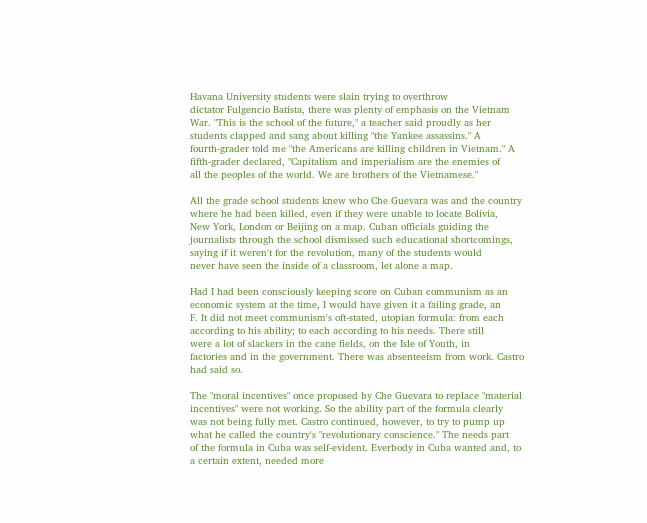Havana University students were slain trying to overthrow
dictator Fulgencio Batista, there was plenty of emphasis on the Vietnam
War. "This is the school of the future," a teacher said proudly as her
students clapped and sang about killing "the Yankee assassins." A
fourth-grader told me "the Americans are killing children in Vietnam." A
fifth-grader declared, "Capitalism and imperialism are the enemies of
all the peoples of the world. We are brothers of the Vietnamese."

All the grade school students knew who Che Guevara was and the country
where he had been killed, even if they were unable to locate Bolivia,
New York, London or Beijing on a map. Cuban officials guiding the
journalists through the school dismissed such educational shortcomings,
saying if it weren't for the revolution, many of the students would
never have seen the inside of a classroom, let alone a map.

Had I had been consciously keeping score on Cuban communism as an
economic system at the time, I would have given it a failing grade, an
F. It did not meet communism's oft-stated, utopian formula: from each
according to his ability; to each according to his needs. There still
were a lot of slackers in the cane fields, on the Isle of Youth, in
factories and in the government. There was absenteeism from work. Castro
had said so.

The "moral incentives" once proposed by Che Guevara to replace "material
incentives" were not working. So the ability part of the formula clearly
was not being fully met. Castro continued, however, to try to pump up
what he called the country's "revolutionary conscience." The needs part
of the formula in Cuba was self-evident. Everbody in Cuba wanted and, to
a certain extent, needed more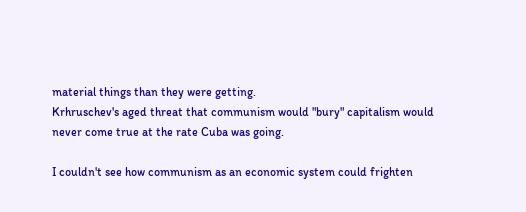material things than they were getting.
Krhruschev's aged threat that communism would "bury" capitalism would
never come true at the rate Cuba was going.

I couldn't see how communism as an economic system could frighten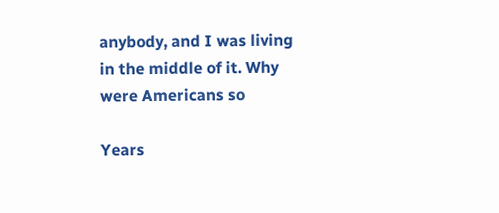anybody, and I was living in the middle of it. Why were Americans so

Years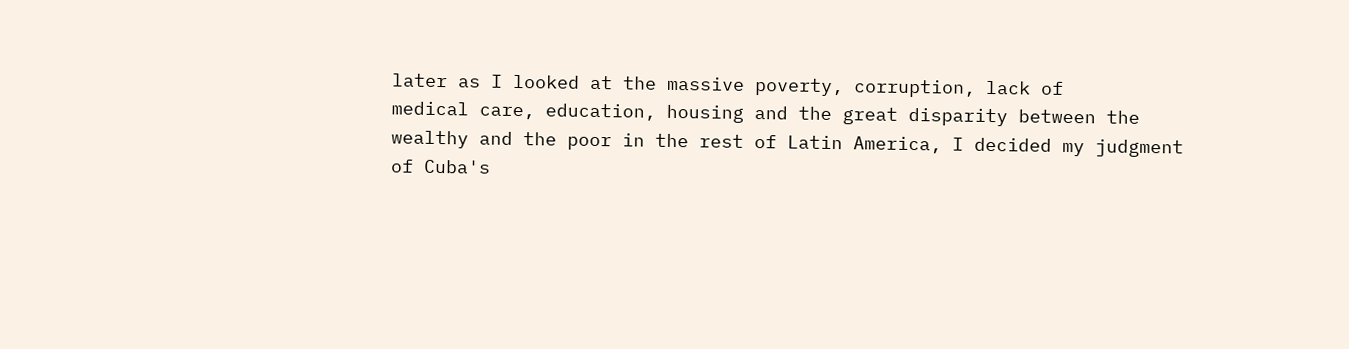later as I looked at the massive poverty, corruption, lack of
medical care, education, housing and the great disparity between the
wealthy and the poor in the rest of Latin America, I decided my judgment
of Cuba's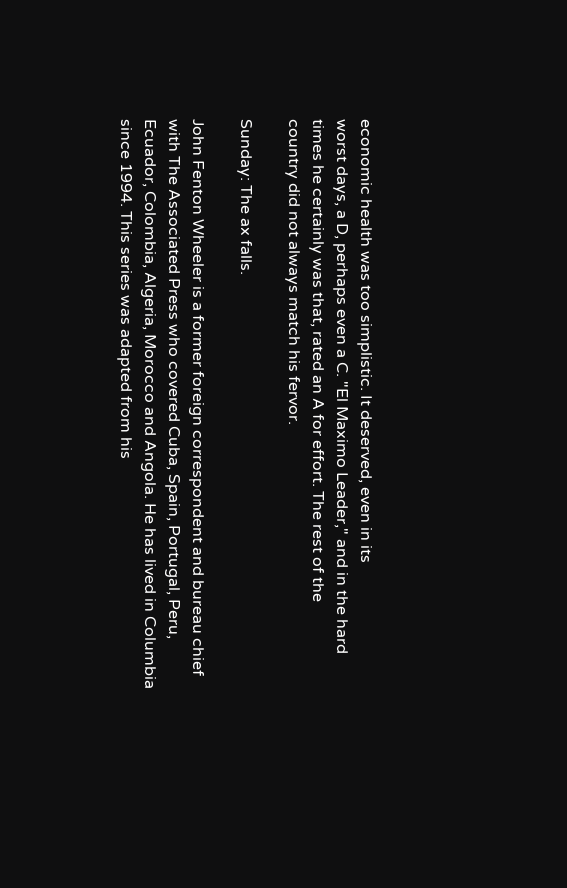economic health was too simplistic. It deserved, even in its
worst days, a D, perhaps even a C. "El Maximo Leader," and in the hard
times he certainly was that, rated an A for effort. The rest of the
country did not always match his fervor.

Sunday: The ax falls.

John Fenton Wheeler is a former foreign correspondent and bureau chief
with The Associated Press who covered Cuba, Spain, Portugal, Peru,
Ecuador, Colombia, Algeria, Morocco and Angola. He has lived in Columbia
since 1994. This series was adapted from his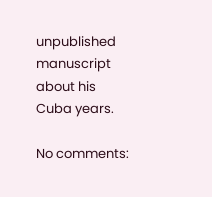unpublished manuscript
about his Cuba years.

No comments: